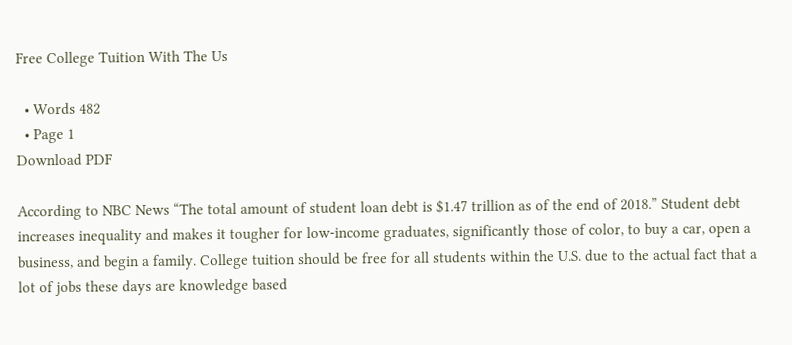Free College Tuition With The Us

  • Words 482
  • Page 1
Download PDF

According to NBC News “The total amount of student loan debt is $1.47 trillion as of the end of 2018.” Student debt increases inequality and makes it tougher for low-income graduates, significantly those of color, to buy a car, open a business, and begin a family. College tuition should be free for all students within the U.S. due to the actual fact that a lot of jobs these days are knowledge based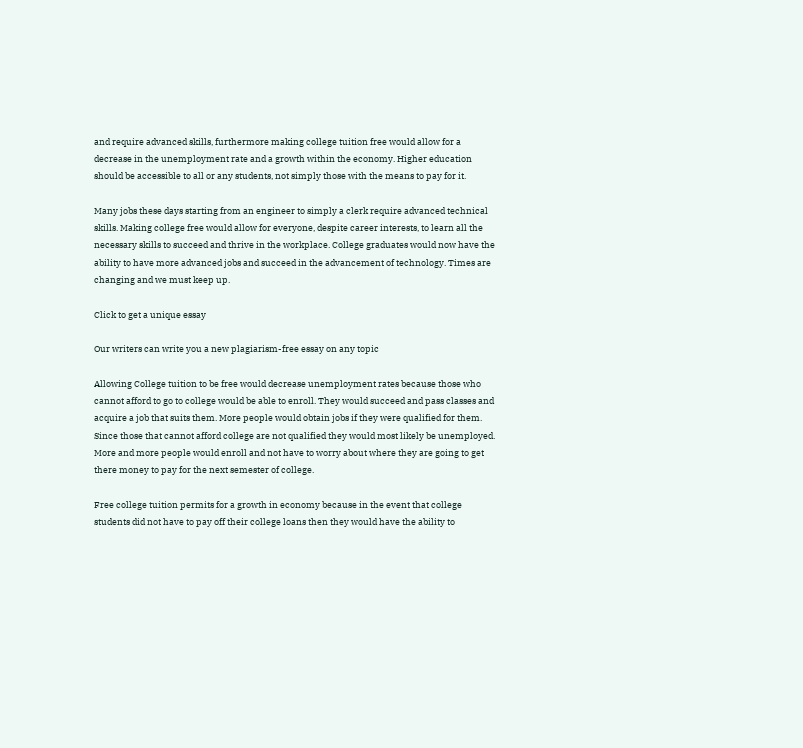and require advanced skills, furthermore making college tuition free would allow for a decrease in the unemployment rate and a growth within the economy. Higher education should be accessible to all or any students, not simply those with the means to pay for it.

Many jobs these days starting from an engineer to simply a clerk require advanced technical skills. Making college free would allow for everyone, despite career interests, to learn all the necessary skills to succeed and thrive in the workplace. College graduates would now have the ability to have more advanced jobs and succeed in the advancement of technology. Times are changing and we must keep up.

Click to get a unique essay

Our writers can write you a new plagiarism-free essay on any topic

Allowing College tuition to be free would decrease unemployment rates because those who cannot afford to go to college would be able to enroll. They would succeed and pass classes and acquire a job that suits them. More people would obtain jobs if they were qualified for them. Since those that cannot afford college are not qualified they would most likely be unemployed. More and more people would enroll and not have to worry about where they are going to get there money to pay for the next semester of college.

Free college tuition permits for a growth in economy because in the event that college students did not have to pay off their college loans then they would have the ability to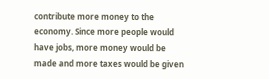contribute more money to the economy. Since more people would have jobs, more money would be made and more taxes would be given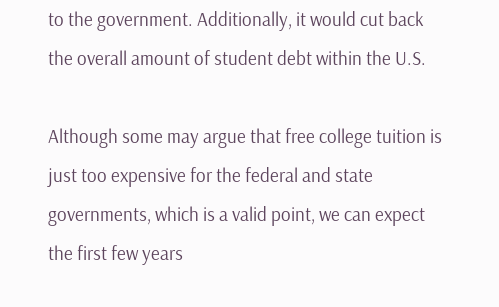to the government. Additionally, it would cut back the overall amount of student debt within the U.S.

Although some may argue that free college tuition is just too expensive for the federal and state governments, which is a valid point, we can expect the first few years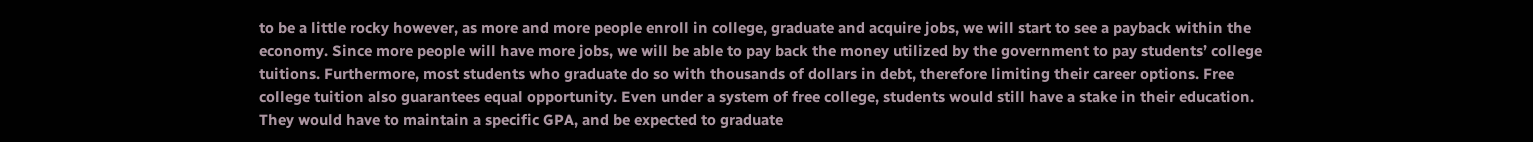to be a little rocky however, as more and more people enroll in college, graduate and acquire jobs, we will start to see a payback within the economy. Since more people will have more jobs, we will be able to pay back the money utilized by the government to pay students’ college tuitions. Furthermore, most students who graduate do so with thousands of dollars in debt, therefore limiting their career options. Free college tuition also guarantees equal opportunity. Even under a system of free college, students would still have a stake in their education. They would have to maintain a specific GPA, and be expected to graduate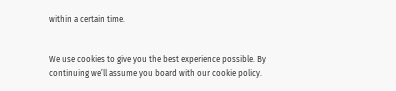within a certain time.


We use cookies to give you the best experience possible. By continuing we’ll assume you board with our cookie policy.